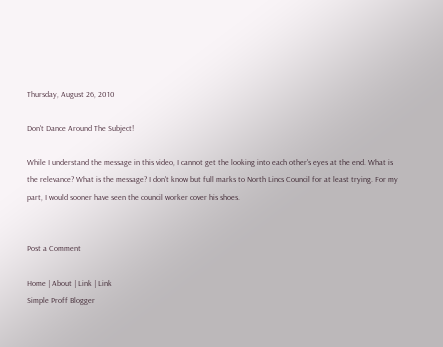Thursday, August 26, 2010

Don't Dance Around The Subject!

While I understand the message in this video, I cannot get the looking into each other's eyes at the end. What is the relevance? What is the message? I don't know but full marks to North Lincs Council for at least trying. For my part, I would sooner have seen the council worker cover his shoes.


Post a Comment

Home | About | Link | Link
Simple Proff Blogger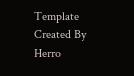Template Created By Herro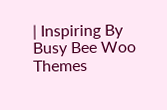| Inspiring By Busy Bee Woo Themes